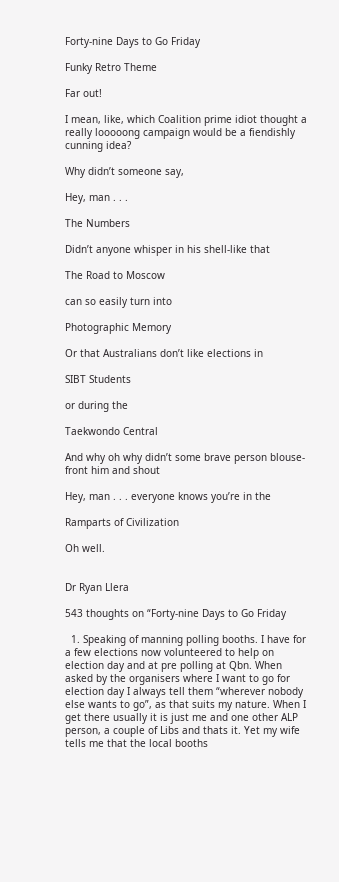Forty-nine Days to Go Friday

Funky Retro Theme

Far out!

I mean, like, which Coalition prime idiot thought a really looooong campaign would be a fiendishly cunning idea?

Why didn’t someone say,

Hey, man . . .

The Numbers

Didn’t anyone whisper in his shell-like that

The Road to Moscow

can so easily turn into

Photographic Memory

Or that Australians don’t like elections in

SIBT Students

or during the

Taekwondo Central

And why oh why didn’t some brave person blouse-front him and shout

Hey, man . . . everyone knows you’re in the

Ramparts of Civilization

Oh well.


Dr Ryan Llera

543 thoughts on “Forty-nine Days to Go Friday

  1. Speaking of manning polling booths. I have for a few elections now volunteered to help on election day and at pre polling at Qbn. When asked by the organisers where I want to go for election day I always tell them “wherever nobody else wants to go”, as that suits my nature. When I get there usually it is just me and one other ALP person, a couple of Libs and thats it. Yet my wife tells me that the local booths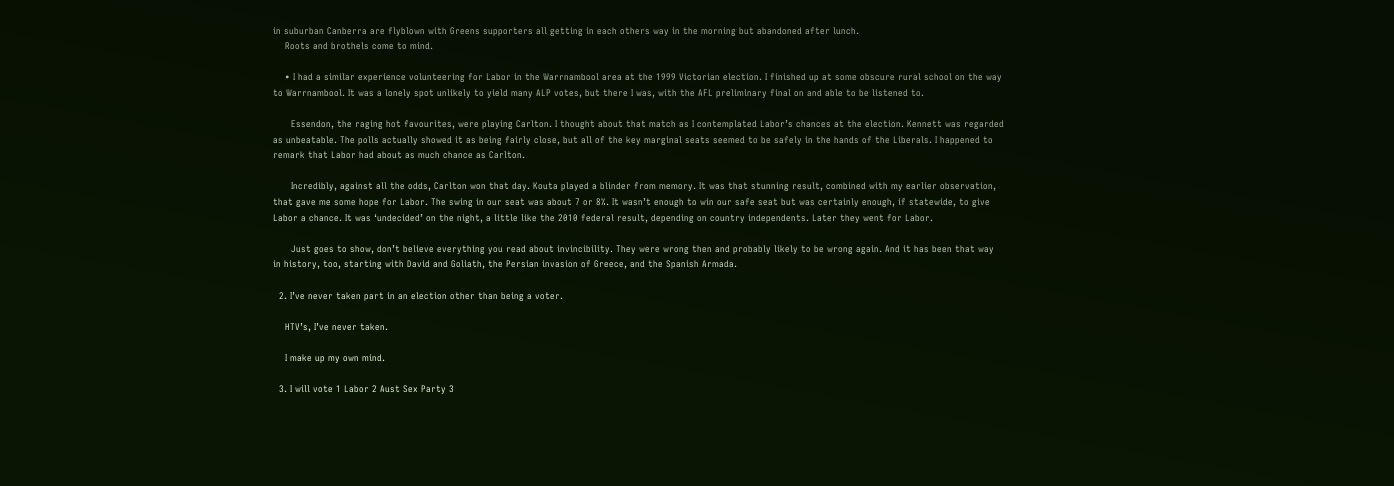in suburban Canberra are flyblown with Greens supporters all getting in each others way in the morning but abandoned after lunch.
    Roots and brothels come to mind.

    • I had a similar experience volunteering for Labor in the Warrnambool area at the 1999 Victorian election. I finished up at some obscure rural school on the way to Warrnambool. It was a lonely spot unlikely to yield many ALP votes, but there I was, with the AFL preliminary final on and able to be listened to.

      Essendon, the raging hot favourites, were playing Carlton. I thought about that match as I contemplated Labor’s chances at the election. Kennett was regarded as unbeatable. The polls actually showed it as being fairly close, but all of the key marginal seats seemed to be safely in the hands of the Liberals. I happened to remark that Labor had about as much chance as Carlton.

      Incredibly, against all the odds, Carlton won that day. Kouta played a blinder from memory. It was that stunning result, combined with my earlier observation, that gave me some hope for Labor. The swing in our seat was about 7 or 8%. It wasn’t enough to win our safe seat but was certainly enough, if statewide, to give Labor a chance. It was ‘undecided’ on the night, a little like the 2010 federal result, depending on country independents. Later they went for Labor.

      Just goes to show, don’t believe everything you read about invincibility. They were wrong then and probably likely to be wrong again. And it has been that way in history, too, starting with David and Goliath, the Persian invasion of Greece, and the Spanish Armada.

  2. I’ve never taken part in an election other than being a voter.

    HTV’s, I’ve never taken.

    I make up my own mind.

  3. I will vote 1 Labor 2 Aust Sex Party 3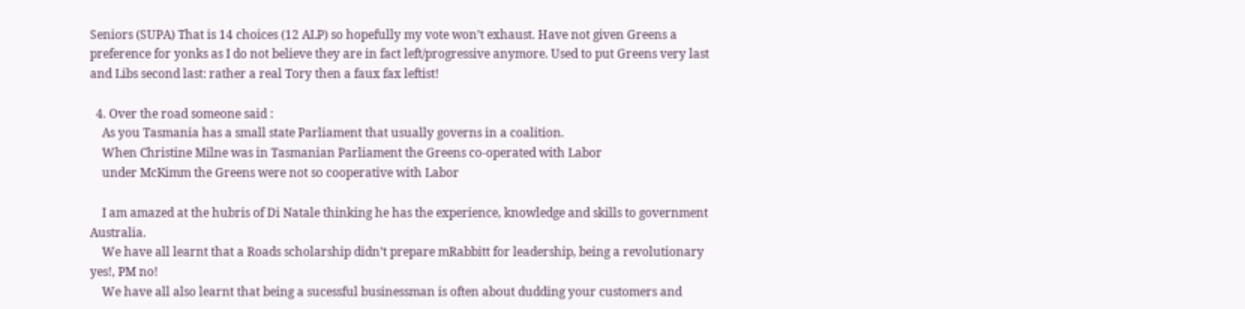Seniors (SUPA) That is 14 choices (12 ALP) so hopefully my vote won’t exhaust. Have not given Greens a preference for yonks as I do not believe they are in fact left/progressive anymore. Used to put Greens very last and Libs second last: rather a real Tory then a faux fax leftist!

  4. Over the road someone said :
    As you Tasmania has a small state Parliament that usually governs in a coalition.
    When Christine Milne was in Tasmanian Parliament the Greens co-operated with Labor
    under McKimm the Greens were not so cooperative with Labor

    I am amazed at the hubris of Di Natale thinking he has the experience, knowledge and skills to government Australia.
    We have all learnt that a Roads scholarship didn’t prepare mRabbitt for leadership, being a revolutionary yes!, PM no!
    We have all also learnt that being a sucessful businessman is often about dudding your customers and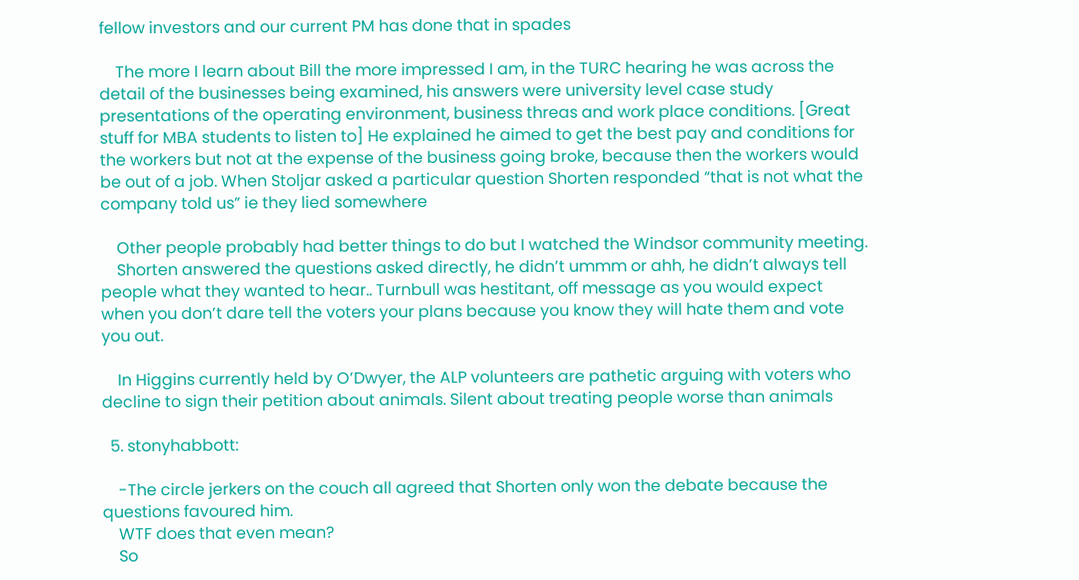fellow investors and our current PM has done that in spades

    The more I learn about Bill the more impressed I am, in the TURC hearing he was across the detail of the businesses being examined, his answers were university level case study presentations of the operating environment, business threas and work place conditions. [Great stuff for MBA students to listen to] He explained he aimed to get the best pay and conditions for the workers but not at the expense of the business going broke, because then the workers would be out of a job. When Stoljar asked a particular question Shorten responded “that is not what the company told us” ie they lied somewhere

    Other people probably had better things to do but I watched the Windsor community meeting.
    Shorten answered the questions asked directly, he didn’t ummm or ahh, he didn’t always tell people what they wanted to hear.. Turnbull was hestitant, off message as you would expect when you don’t dare tell the voters your plans because you know they will hate them and vote you out.

    In Higgins currently held by O’Dwyer, the ALP volunteers are pathetic arguing with voters who decline to sign their petition about animals. Silent about treating people worse than animals

  5. stonyhabbott:

    -The circle jerkers on the couch all agreed that Shorten only won the debate because the questions favoured him.
    WTF does that even mean?
    So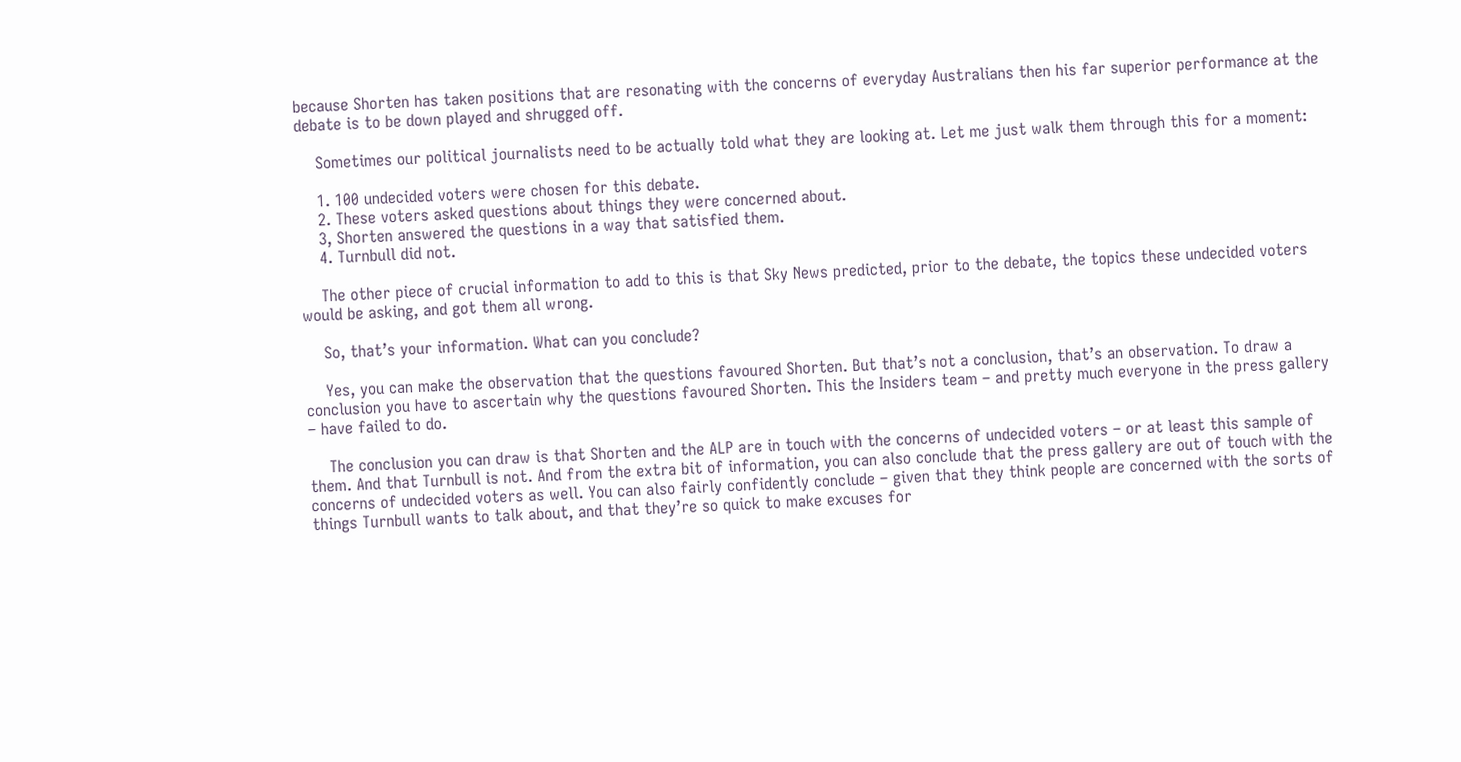because Shorten has taken positions that are resonating with the concerns of everyday Australians then his far superior performance at the debate is to be down played and shrugged off.

    Sometimes our political journalists need to be actually told what they are looking at. Let me just walk them through this for a moment:

    1. 100 undecided voters were chosen for this debate.
    2. These voters asked questions about things they were concerned about.
    3, Shorten answered the questions in a way that satisfied them.
    4. Turnbull did not.

    The other piece of crucial information to add to this is that Sky News predicted, prior to the debate, the topics these undecided voters would be asking, and got them all wrong.

    So, that’s your information. What can you conclude?

    Yes, you can make the observation that the questions favoured Shorten. But that’s not a conclusion, that’s an observation. To draw a conclusion you have to ascertain why the questions favoured Shorten. This the Insiders team – and pretty much everyone in the press gallery – have failed to do.

    The conclusion you can draw is that Shorten and the ALP are in touch with the concerns of undecided voters – or at least this sample of them. And that Turnbull is not. And from the extra bit of information, you can also conclude that the press gallery are out of touch with the concerns of undecided voters as well. You can also fairly confidently conclude – given that they think people are concerned with the sorts of things Turnbull wants to talk about, and that they’re so quick to make excuses for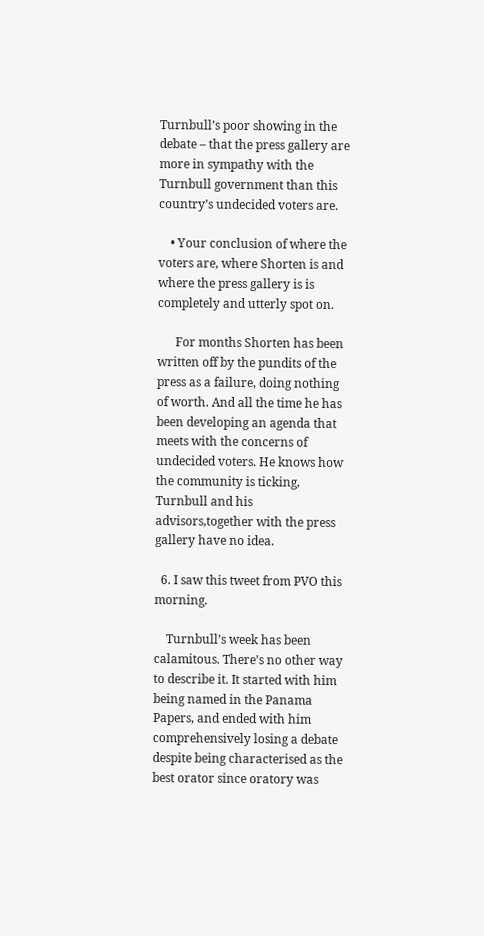Turnbull’s poor showing in the debate – that the press gallery are more in sympathy with the Turnbull government than this country’s undecided voters are.

    • Your conclusion of where the voters are, where Shorten is and where the press gallery is is completely and utterly spot on.

      For months Shorten has been written off by the pundits of the press as a failure, doing nothing of worth. And all the time he has been developing an agenda that meets with the concerns of undecided voters. He knows how the community is ticking, Turnbull and his advisors,together with the press gallery have no idea.

  6. I saw this tweet from PVO this morning.

    Turnbull’s week has been calamitous. There’s no other way to describe it. It started with him being named in the Panama Papers, and ended with him comprehensively losing a debate despite being characterised as the best orator since oratory was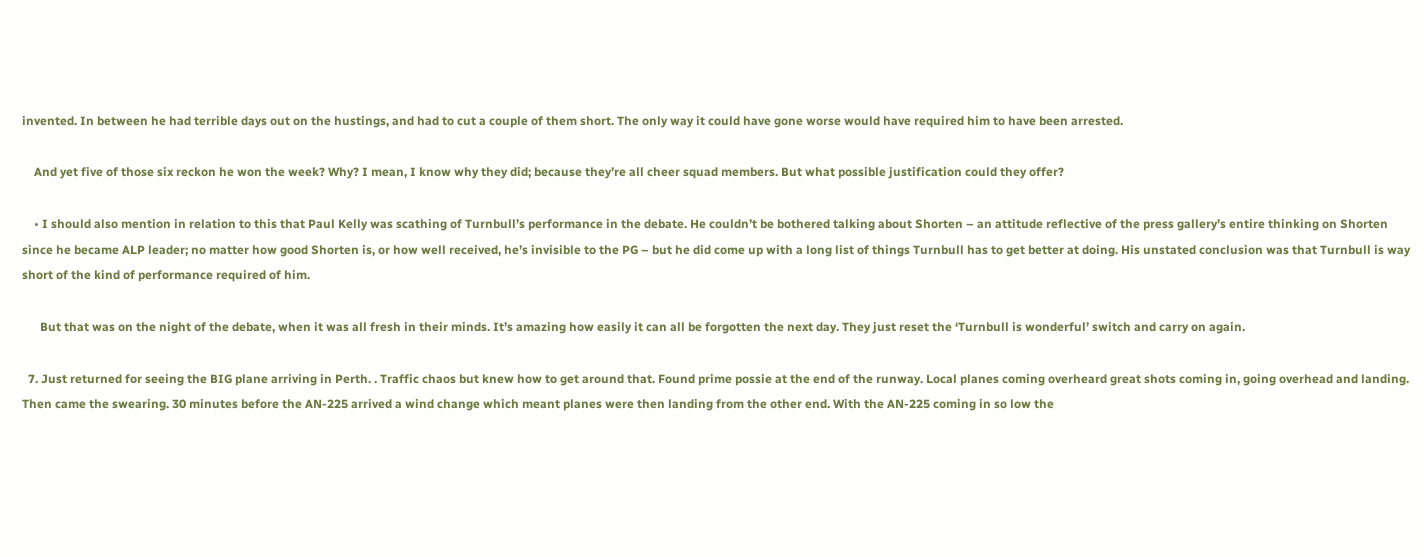invented. In between he had terrible days out on the hustings, and had to cut a couple of them short. The only way it could have gone worse would have required him to have been arrested.

    And yet five of those six reckon he won the week? Why? I mean, I know why they did; because they’re all cheer squad members. But what possible justification could they offer?

    • I should also mention in relation to this that Paul Kelly was scathing of Turnbull’s performance in the debate. He couldn’t be bothered talking about Shorten – an attitude reflective of the press gallery’s entire thinking on Shorten since he became ALP leader; no matter how good Shorten is, or how well received, he’s invisible to the PG – but he did come up with a long list of things Turnbull has to get better at doing. His unstated conclusion was that Turnbull is way short of the kind of performance required of him.

      But that was on the night of the debate, when it was all fresh in their minds. It’s amazing how easily it can all be forgotten the next day. They just reset the ‘Turnbull is wonderful’ switch and carry on again.

  7. Just returned for seeing the BIG plane arriving in Perth. . Traffic chaos but knew how to get around that. Found prime possie at the end of the runway. Local planes coming overheard great shots coming in, going overhead and landing. Then came the swearing. 30 minutes before the AN-225 arrived a wind change which meant planes were then landing from the other end. With the AN-225 coming in so low the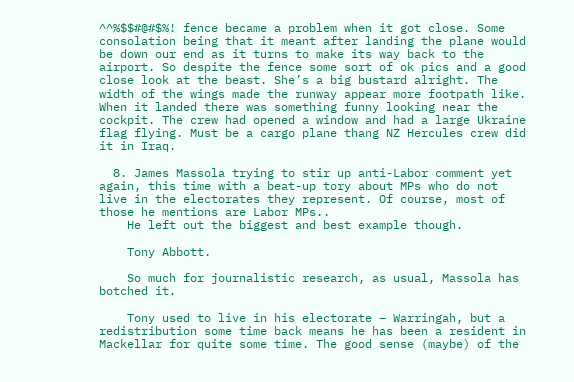^^%$$#@#$%! fence became a problem when it got close. Some consolation being that it meant after landing the plane would be down our end as it turns to make its way back to the airport. So despite the fence some sort of ok pics and a good close look at the beast. She’s a big bustard alright. The width of the wings made the runway appear more footpath like. When it landed there was something funny looking near the cockpit. The crew had opened a window and had a large Ukraine flag flying. Must be a cargo plane thang NZ Hercules crew did it in Iraq.

  8. James Massola trying to stir up anti-Labor comment yet again, this time with a beat-up tory about MPs who do not live in the electorates they represent. Of course, most of those he mentions are Labor MPs..
    He left out the biggest and best example though.

    Tony Abbott.

    So much for journalistic research, as usual, Massola has botched it.

    Tony used to live in his electorate – Warringah, but a redistribution some time back means he has been a resident in Mackellar for quite some time. The good sense (maybe) of the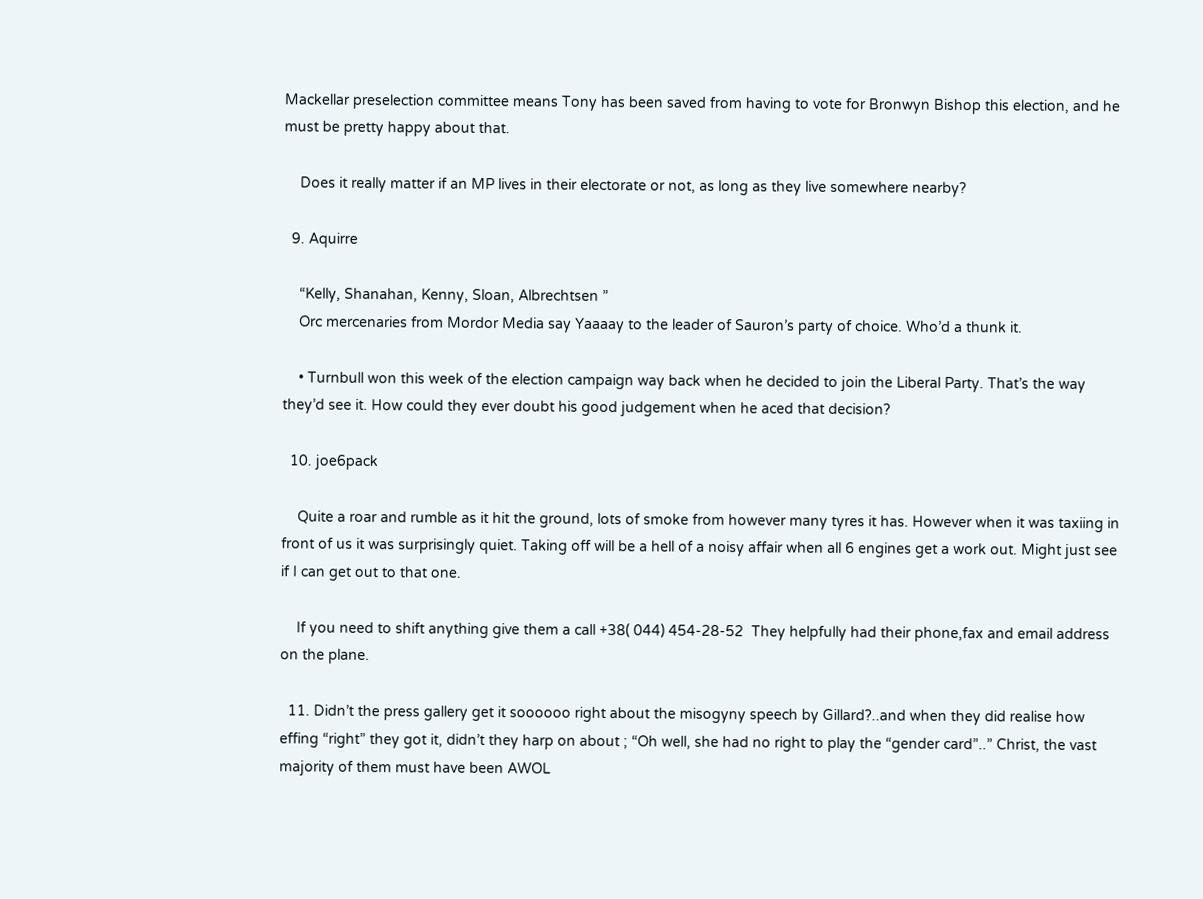Mackellar preselection committee means Tony has been saved from having to vote for Bronwyn Bishop this election, and he must be pretty happy about that.

    Does it really matter if an MP lives in their electorate or not, as long as they live somewhere nearby?

  9. Aquirre

    “Kelly, Shanahan, Kenny, Sloan, Albrechtsen ”
    Orc mercenaries from Mordor Media say Yaaaay to the leader of Sauron’s party of choice. Who’d a thunk it.

    • Turnbull won this week of the election campaign way back when he decided to join the Liberal Party. That’s the way they’d see it. How could they ever doubt his good judgement when he aced that decision?

  10. joe6pack

    Quite a roar and rumble as it hit the ground, lots of smoke from however many tyres it has. However when it was taxiing in front of us it was surprisingly quiet. Taking off will be a hell of a noisy affair when all 6 engines get a work out. Might just see if I can get out to that one.

    If you need to shift anything give them a call +38( 044) 454-28-52  They helpfully had their phone,fax and email address on the plane.

  11. Didn’t the press gallery get it soooooo right about the misogyny speech by Gillard?..and when they did realise how effing “right” they got it, didn’t they harp on about ; “Oh well, she had no right to play the “gender card”..” Christ, the vast majority of them must have been AWOL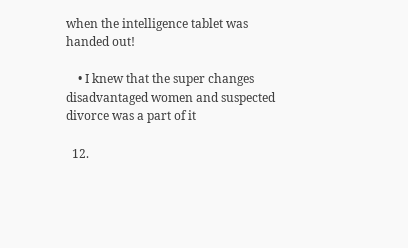when the intelligence tablet was handed out!

    • I knew that the super changes disadvantaged women and suspected divorce was a part of it

  12.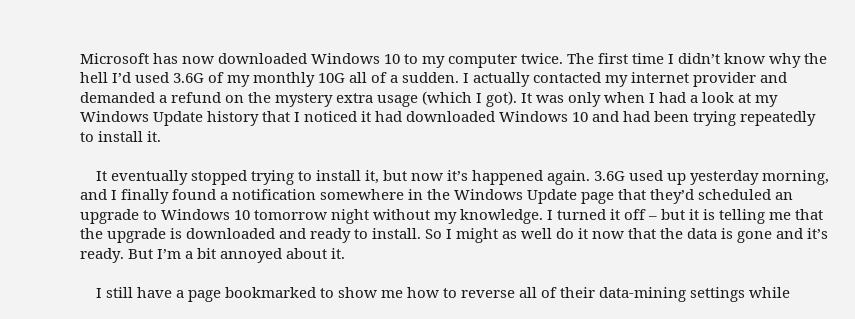Microsoft has now downloaded Windows 10 to my computer twice. The first time I didn’t know why the hell I’d used 3.6G of my monthly 10G all of a sudden. I actually contacted my internet provider and demanded a refund on the mystery extra usage (which I got). It was only when I had a look at my Windows Update history that I noticed it had downloaded Windows 10 and had been trying repeatedly to install it.

    It eventually stopped trying to install it, but now it’s happened again. 3.6G used up yesterday morning, and I finally found a notification somewhere in the Windows Update page that they’d scheduled an upgrade to Windows 10 tomorrow night without my knowledge. I turned it off – but it is telling me that the upgrade is downloaded and ready to install. So I might as well do it now that the data is gone and it’s ready. But I’m a bit annoyed about it.

    I still have a page bookmarked to show me how to reverse all of their data-mining settings while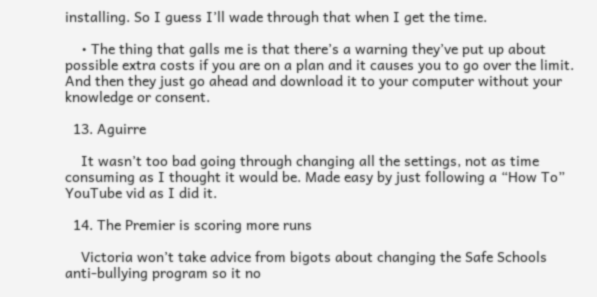installing. So I guess I’ll wade through that when I get the time.

    • The thing that galls me is that there’s a warning they’ve put up about possible extra costs if you are on a plan and it causes you to go over the limit. And then they just go ahead and download it to your computer without your knowledge or consent.

  13. Aguirre

    It wasn’t too bad going through changing all the settings, not as time consuming as I thought it would be. Made easy by just following a “How To” YouTube vid as I did it.

  14. The Premier is scoring more runs

    Victoria won’t take advice from bigots about changing the Safe Schools anti-bullying program so it no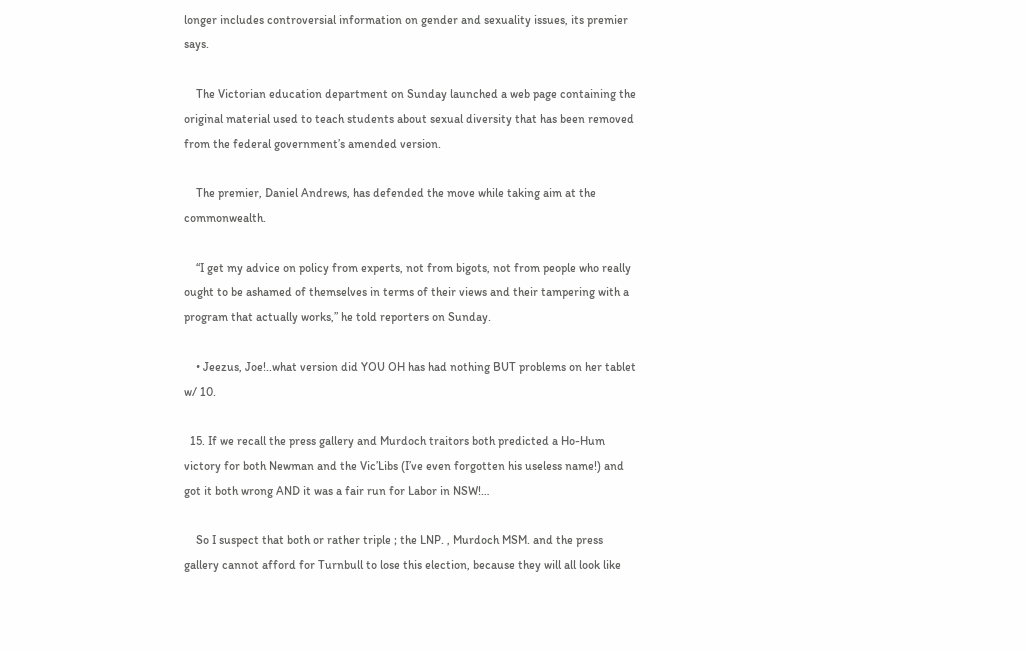longer includes controversial information on gender and sexuality issues, its premier says.

    The Victorian education department on Sunday launched a web page containing the original material used to teach students about sexual diversity that has been removed from the federal government’s amended version.

    The premier, Daniel Andrews, has defended the move while taking aim at the commonwealth.

    “I get my advice on policy from experts, not from bigots, not from people who really ought to be ashamed of themselves in terms of their views and their tampering with a program that actually works,” he told reporters on Sunday.

    • Jeezus, Joe!..what version did YOU OH has had nothing BUT problems on her tablet w/ 10.

  15. If we recall the press gallery and Murdoch traitors both predicted a Ho-Hum victory for both Newman and the Vic’Libs (I’ve even forgotten his useless name!) and got it both wrong AND it was a fair run for Labor in NSW!…

    So I suspect that both or rather triple ; the LNP. , Murdoch MSM. and the press gallery cannot afford for Turnbull to lose this election, because they will all look like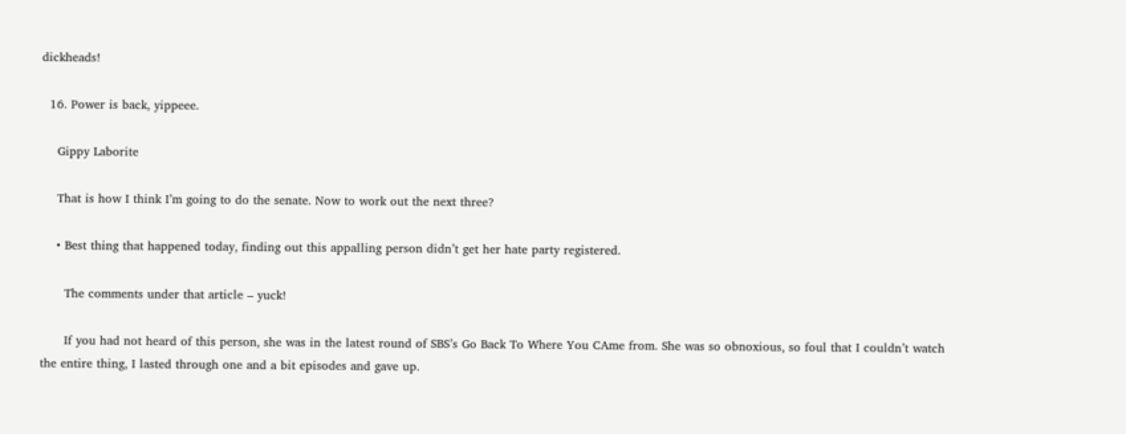dickheads!

  16. Power is back, yippeee.

    Gippy Laborite

    That is how I think I’m going to do the senate. Now to work out the next three?

    • Best thing that happened today, finding out this appalling person didn’t get her hate party registered.

      The comments under that article – yuck!

      If you had not heard of this person, she was in the latest round of SBS’s Go Back To Where You CAme from. She was so obnoxious, so foul that I couldn’t watch the entire thing, I lasted through one and a bit episodes and gave up.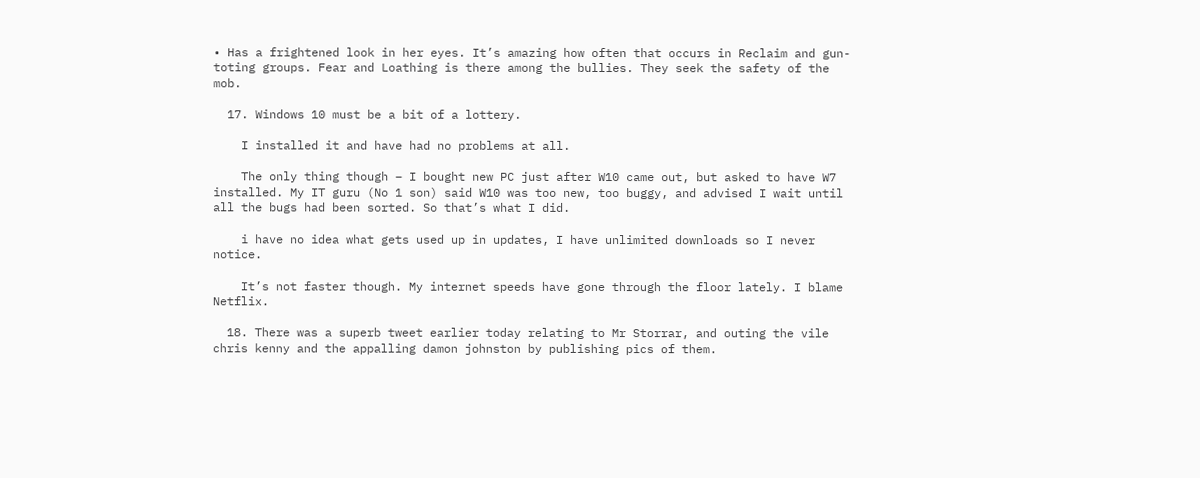• Has a frightened look in her eyes. It’s amazing how often that occurs in Reclaim and gun-toting groups. Fear and Loathing is there among the bullies. They seek the safety of the mob.

  17. Windows 10 must be a bit of a lottery.

    I installed it and have had no problems at all.

    The only thing though – I bought new PC just after W10 came out, but asked to have W7 installed. My IT guru (No 1 son) said W10 was too new, too buggy, and advised I wait until all the bugs had been sorted. So that’s what I did.

    i have no idea what gets used up in updates, I have unlimited downloads so I never notice.

    It’s not faster though. My internet speeds have gone through the floor lately. I blame Netflix.

  18. There was a superb tweet earlier today relating to Mr Storrar, and outing the vile chris kenny and the appalling damon johnston by publishing pics of them.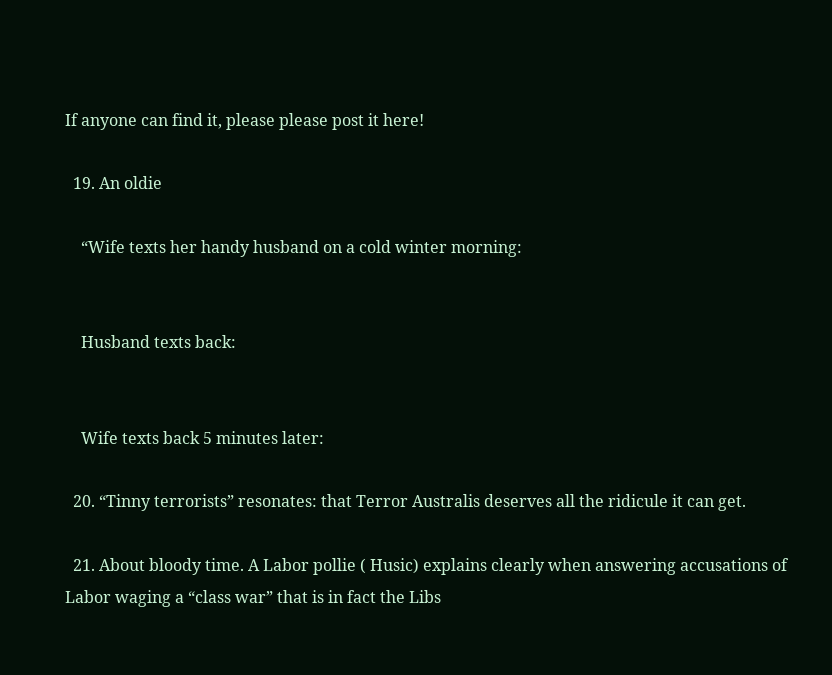If anyone can find it, please please post it here!

  19. An oldie

    “Wife texts her handy husband on a cold winter morning:


    Husband texts back:


    Wife texts back 5 minutes later:

  20. “Tinny terrorists” resonates: that Terror Australis deserves all the ridicule it can get.

  21. About bloody time. A Labor pollie ( Husic) explains clearly when answering accusations of Labor waging a “class war” that is in fact the Libs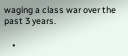waging a class war over the past 3 years.

    •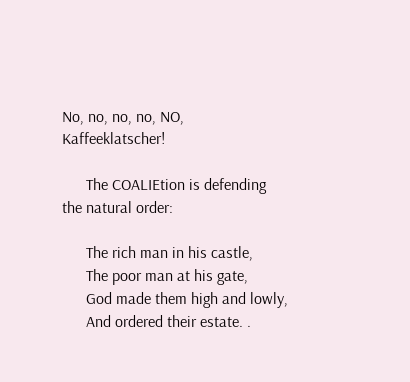No, no, no, no, NO, Kaffeeklatscher!

      The COALIEtion is defending the natural order:

      The rich man in his castle,
      The poor man at his gate,
      God made them high and lowly,
      And ordered their estate. .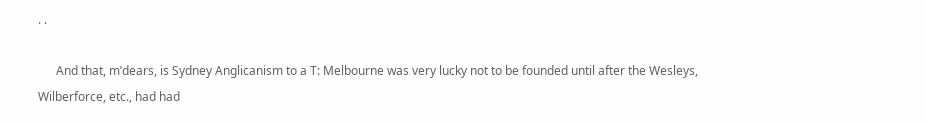. .

      And that, m’dears, is Sydney Anglicanism to a T: Melbourne was very lucky not to be founded until after the Wesleys, Wilberforce, etc., had had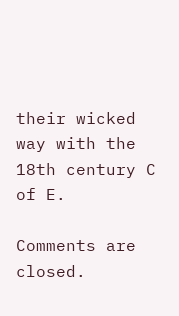their wicked way with the 18th century C of E.

Comments are closed.